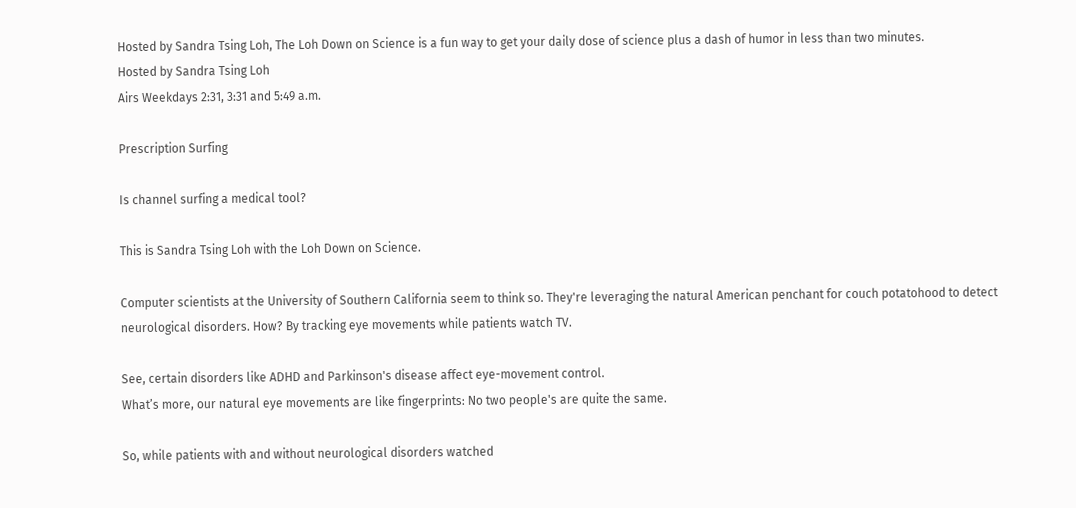Hosted by Sandra Tsing Loh, The Loh Down on Science is a fun way to get your daily dose of science plus a dash of humor in less than two minutes.
Hosted by Sandra Tsing Loh
Airs Weekdays 2:31, 3:31 and 5:49 a.m.

Prescription Surfing

Is channel surfing a medical tool?

This is Sandra Tsing Loh with the Loh Down on Science.

Computer scientists at the University of Southern California seem to think so. They're leveraging the natural American penchant for couch potatohood to detect neurological disorders. How? By tracking eye movements while patients watch TV.

See, certain disorders like ADHD and Parkinson's disease affect eye-movement control.
What’s more, our natural eye movements are like fingerprints: No two people's are quite the same.

So, while patients with and without neurological disorders watched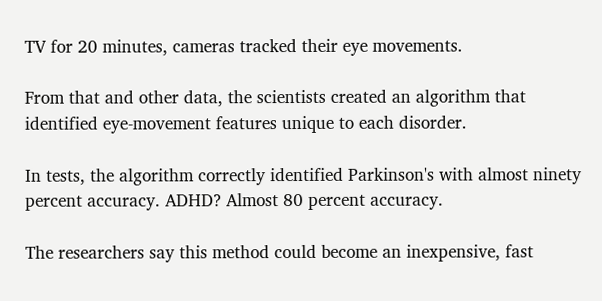TV for 20 minutes, cameras tracked their eye movements.

From that and other data, the scientists created an algorithm that identified eye-movement features unique to each disorder.

In tests, the algorithm correctly identified Parkinson's with almost ninety percent accuracy. ADHD? Almost 80 percent accuracy.

The researchers say this method could become an inexpensive, fast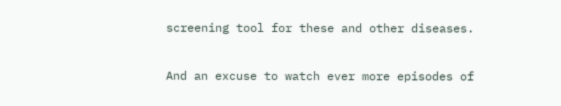screening tool for these and other diseases.

And an excuse to watch ever more episodes of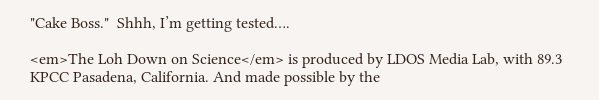"Cake Boss."  Shhh, I’m getting tested….

<em>The Loh Down on Science</em> is produced by LDOS Media Lab, with 89.3 KPCC Pasadena, California. And made possible by the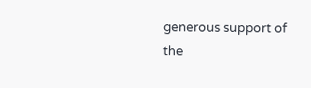generous support of the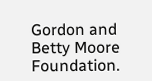Gordon and Betty Moore Foundation.